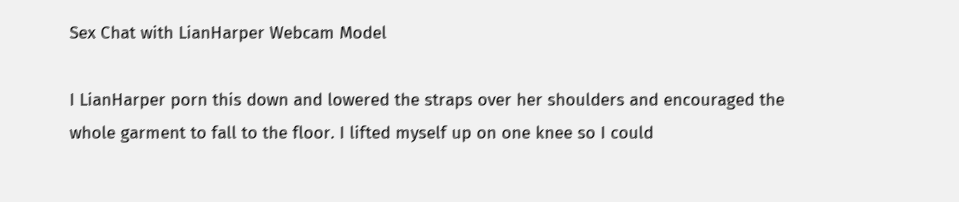Sex Chat with LianHarper Webcam Model

I LianHarper porn this down and lowered the straps over her shoulders and encouraged the whole garment to fall to the floor. I lifted myself up on one knee so I could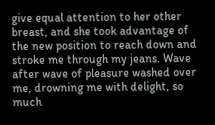give equal attention to her other breast, and she took advantage of the new position to reach down and stroke me through my jeans. Wave after wave of pleasure washed over me, drowning me with delight, so much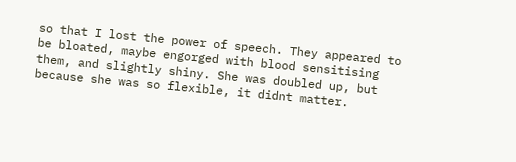so that I lost the power of speech. They appeared to be bloated, maybe engorged with blood sensitising them, and slightly shiny. She was doubled up, but because she was so flexible, it didnt matter.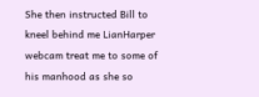She then instructed Bill to kneel behind me LianHarper webcam treat me to some of his manhood as she so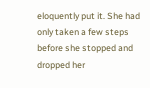eloquently put it. She had only taken a few steps before she stopped and dropped her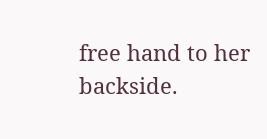free hand to her backside.